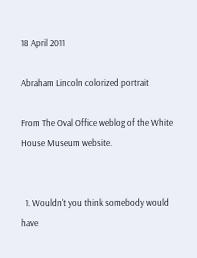18 April 2011

Abraham Lincoln colorized portrait

From The Oval Office weblog of the White House Museum website.


  1. Wouldn't you think somebody would have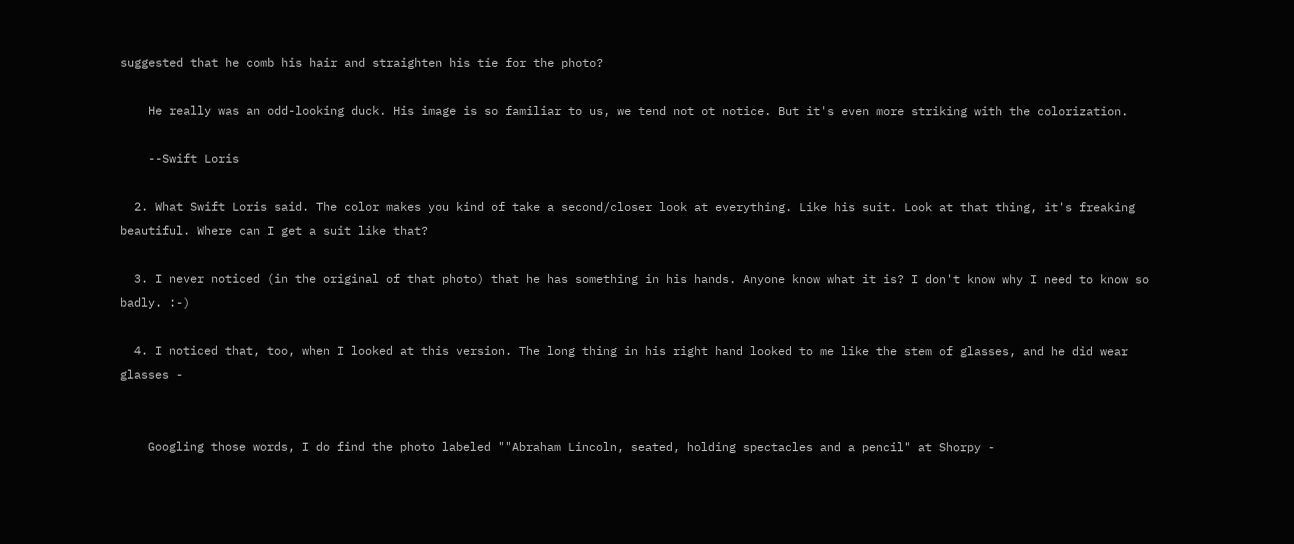suggested that he comb his hair and straighten his tie for the photo?

    He really was an odd-looking duck. His image is so familiar to us, we tend not ot notice. But it's even more striking with the colorization.

    --Swift Loris

  2. What Swift Loris said. The color makes you kind of take a second/closer look at everything. Like his suit. Look at that thing, it's freaking beautiful. Where can I get a suit like that?

  3. I never noticed (in the original of that photo) that he has something in his hands. Anyone know what it is? I don't know why I need to know so badly. :-)

  4. I noticed that, too, when I looked at this version. The long thing in his right hand looked to me like the stem of glasses, and he did wear glasses -


    Googling those words, I do find the photo labeled ""Abraham Lincoln, seated, holding spectacles and a pencil" at Shorpy -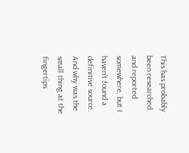This has probably been researched and reported somewhere, but I haven't found a definitive source. And why was the small thing at the fingertips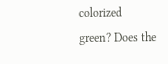colorized green? Does the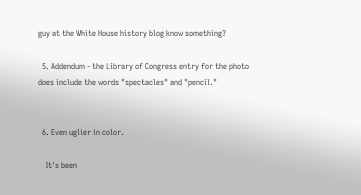guy at the White House history blog know something?

  5. Addendum - the Library of Congress entry for the photo does include the words "spectacles" and "pencil."


  6. Even uglier in color.

    It's been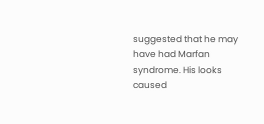suggested that he may have had Marfan syndrome. His looks caused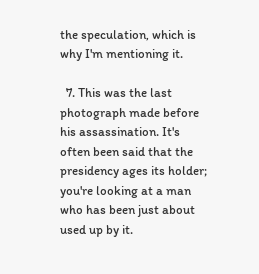the speculation, which is why I'm mentioning it.

  7. This was the last photograph made before his assassination. It's often been said that the presidency ages its holder; you're looking at a man who has been just about used up by it.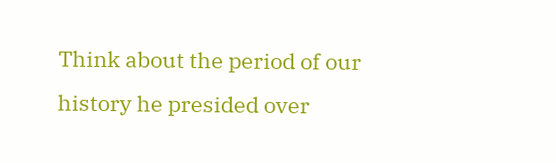Think about the period of our history he presided over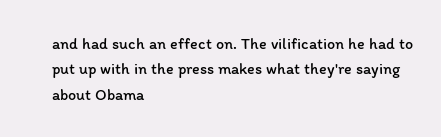and had such an effect on. The vilification he had to put up with in the press makes what they're saying about Obama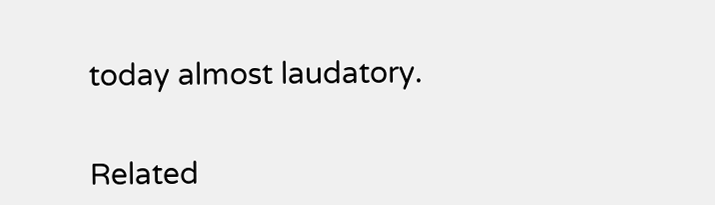today almost laudatory.


Related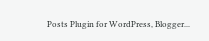Posts Plugin for WordPress, Blogger...